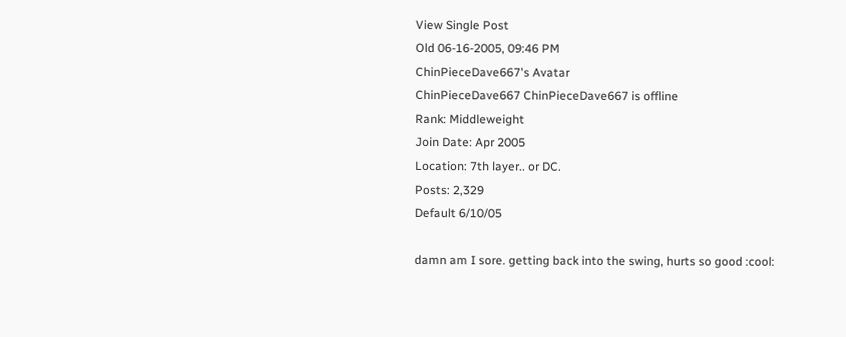View Single Post
Old 06-16-2005, 09:46 PM
ChinPieceDave667's Avatar
ChinPieceDave667 ChinPieceDave667 is offline
Rank: Middleweight
Join Date: Apr 2005
Location: 7th layer.. or DC.
Posts: 2,329
Default 6/10/05

damn am I sore. getting back into the swing, hurts so good :cool: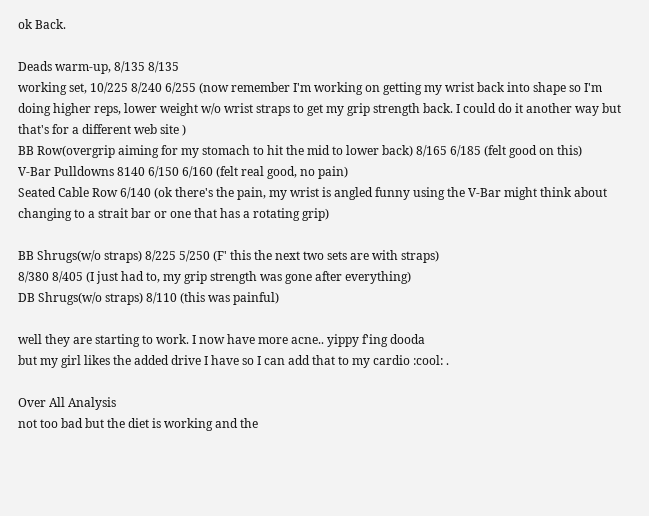ok Back.

Deads warm-up, 8/135 8/135
working set, 10/225 8/240 6/255 (now remember I'm working on getting my wrist back into shape so I'm doing higher reps, lower weight w/o wrist straps to get my grip strength back. I could do it another way but that's for a different web site )
BB Row(overgrip aiming for my stomach to hit the mid to lower back) 8/165 6/185 (felt good on this)
V-Bar Pulldowns 8140 6/150 6/160 (felt real good, no pain)
Seated Cable Row 6/140 (ok there's the pain, my wrist is angled funny using the V-Bar might think about changing to a strait bar or one that has a rotating grip)

BB Shrugs(w/o straps) 8/225 5/250 (F' this the next two sets are with straps)
8/380 8/405 (I just had to, my grip strength was gone after everything)
DB Shrugs(w/o straps) 8/110 (this was painful)

well they are starting to work. I now have more acne.. yippy f'ing dooda
but my girl likes the added drive I have so I can add that to my cardio :cool: .

Over All Analysis
not too bad but the diet is working and the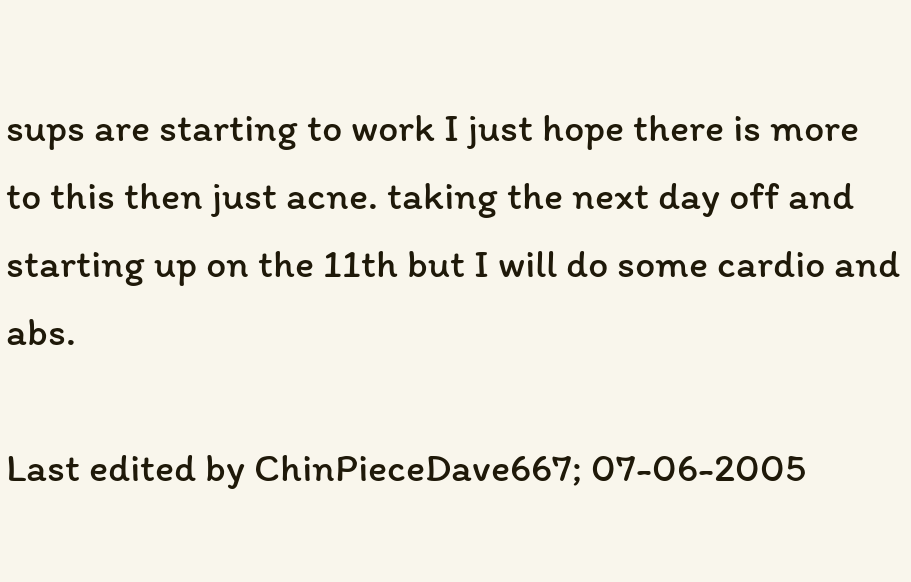sups are starting to work I just hope there is more to this then just acne. taking the next day off and starting up on the 11th but I will do some cardio and abs.

Last edited by ChinPieceDave667; 07-06-2005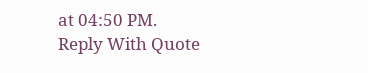at 04:50 PM.
Reply With Quote